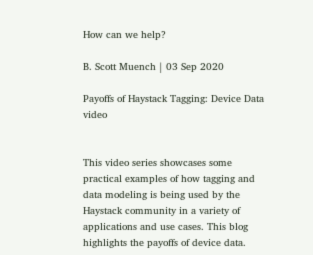How can we help?

B. Scott Muench | 03 Sep 2020

Payoffs of Haystack Tagging: Device Data video


This video series showcases some practical examples of how tagging and data modeling is being used by the Haystack community in a variety of applications and use cases. This blog highlights the payoffs of device data.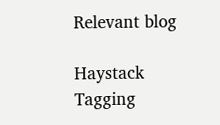Relevant blog

Haystack Tagging